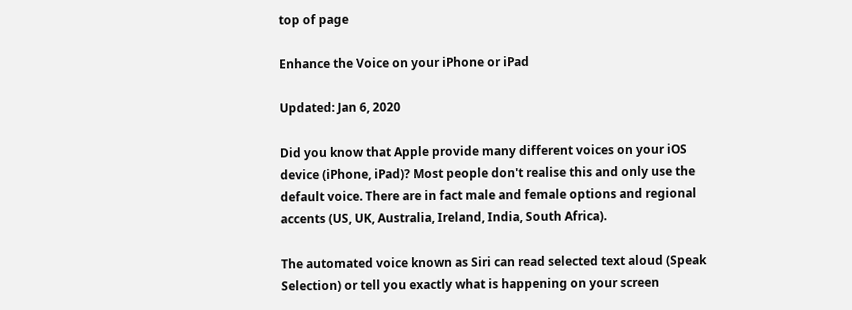top of page

Enhance the Voice on your iPhone or iPad

Updated: Jan 6, 2020

Did you know that Apple provide many different voices on your iOS device (iPhone, iPad)? Most people don't realise this and only use the default voice. There are in fact male and female options and regional accents (US, UK, Australia, Ireland, India, South Africa).

The automated voice known as Siri can read selected text aloud (Speak Selection) or tell you exactly what is happening on your screen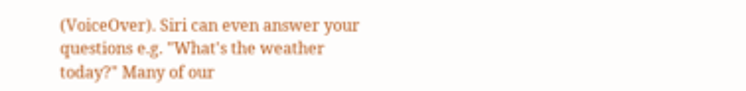(VoiceOver). Siri can even answer your questions e.g. "What's the weather today?" Many of our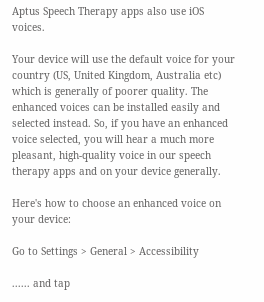Aptus Speech Therapy apps also use iOS voices.

Your device will use the default voice for your country (US, United Kingdom, Australia etc) which is generally of poorer quality. The enhanced voices can be installed easily and selected instead. So, if you have an enhanced voice selected, you will hear a much more pleasant, high-quality voice in our speech therapy apps and on your device generally.

Here's how to choose an enhanced voice on your device:

Go to Settings > General > Accessibility

...... and tap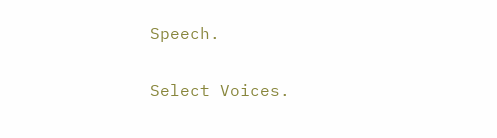Speech.

Select Voices.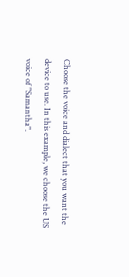Choose the voice and dialect that you want the device to use. In this example, we choose the US voice of "Samantha".